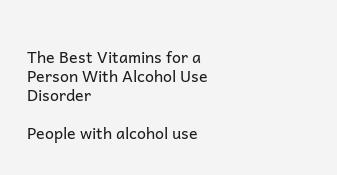The Best Vitamins for a Person With Alcohol Use Disorder

People with alcohol use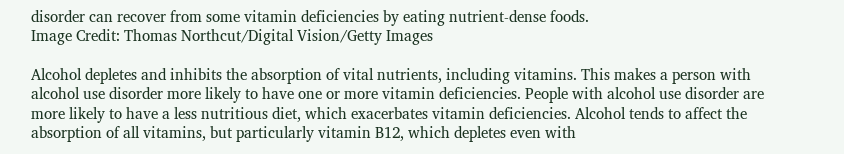disorder can recover from some vitamin deficiencies by eating nutrient-dense foods.
Image Credit: Thomas Northcut/Digital Vision/Getty Images

Alcohol depletes and inhibits the absorption of vital nutrients, including vitamins. This makes a person with alcohol use disorder more likely to have one or more vitamin deficiencies. People with alcohol use disorder are more likely to have a less nutritious diet, which exacerbates vitamin deficiencies. Alcohol tends to affect the absorption of all vitamins, but particularly vitamin B12, which depletes even with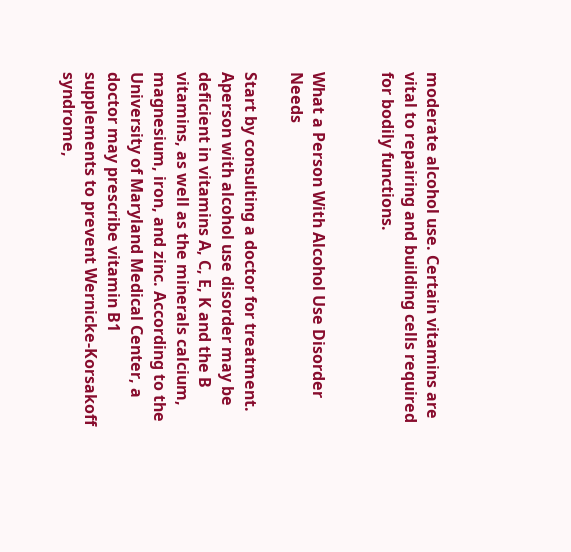moderate alcohol use. Certain vitamins are vital to repairing and building cells required for bodily functions.


What a Person With Alcohol Use Disorder Needs

Start by consulting a doctor for treatment. Aperson with alcohol use disorder may be deficient in vitamins A, C, E, K and the B vitamins, as well as the minerals calcium, magnesium, iron, and zinc. According to the University of Maryland Medical Center, a doctor may prescribe vitamin B1 supplements to prevent Wernicke-Korsakoff syndrome,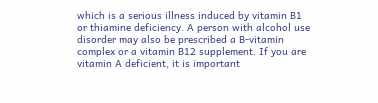which is a serious illness induced by vitamin B1 or thiamine deficiency. A person with alcohol use disorder may also be prescribed a B-vitamin complex or a vitamin B12 supplement. If you are vitamin A deficient, it is important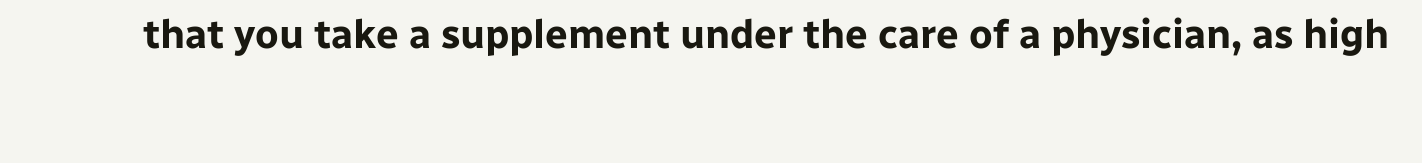that you take a supplement under the care of a physician, as high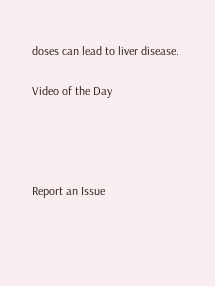doses can lead to liver disease.

Video of the Day




Report an Issue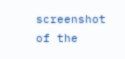screenshot of the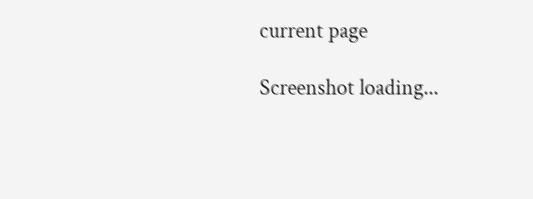current page

Screenshot loading...